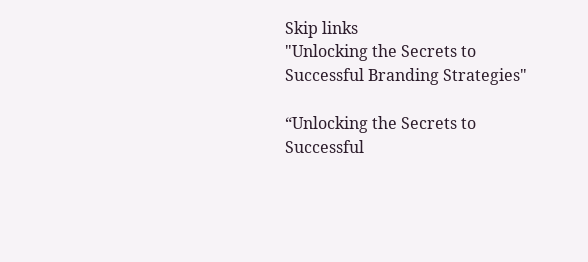Skip links
"Unlocking the Secrets to Successful Branding Strategies"

“Unlocking the Secrets to Successful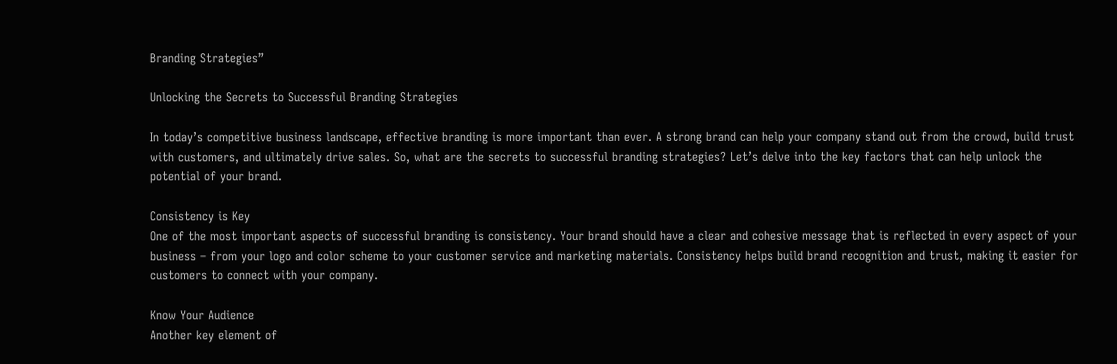Branding Strategies”

Unlocking the Secrets to Successful Branding Strategies

In today’s competitive business landscape, effective branding is more important than ever. A strong brand can help your company stand out from the crowd, build trust with customers, and ultimately drive sales. So, what are the secrets to successful branding strategies? Let’s delve into the key factors that can help unlock the potential of your brand.

Consistency is Key
One of the most important aspects of successful branding is consistency. Your brand should have a clear and cohesive message that is reflected in every aspect of your business – from your logo and color scheme to your customer service and marketing materials. Consistency helps build brand recognition and trust, making it easier for customers to connect with your company.

Know Your Audience
Another key element of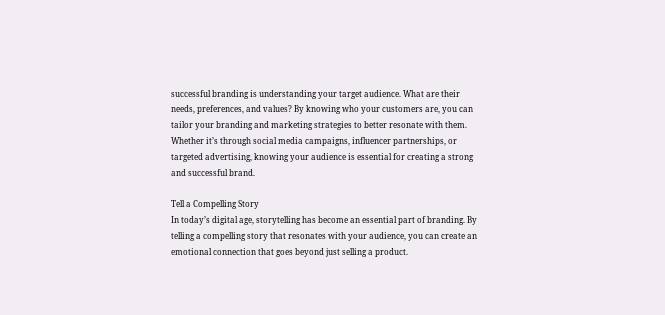successful branding is understanding your target audience. What are their needs, preferences, and values? By knowing who your customers are, you can tailor your branding and marketing strategies to better resonate with them. Whether it’s through social media campaigns, influencer partnerships, or targeted advertising, knowing your audience is essential for creating a strong and successful brand.

Tell a Compelling Story
In today’s digital age, storytelling has become an essential part of branding. By telling a compelling story that resonates with your audience, you can create an emotional connection that goes beyond just selling a product.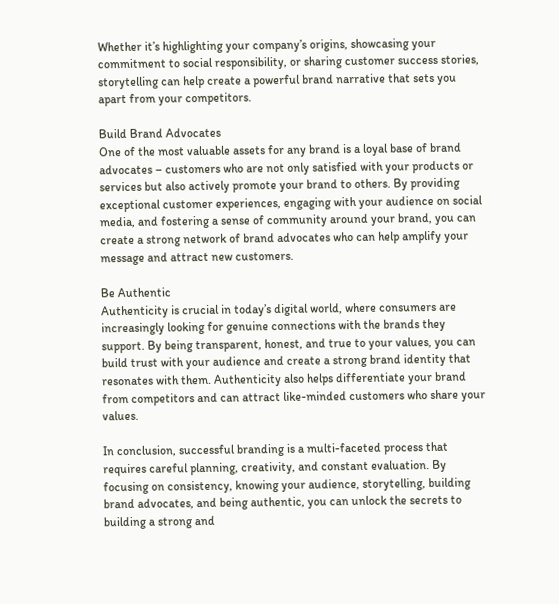Whether it’s highlighting your company’s origins, showcasing your commitment to social responsibility, or sharing customer success stories, storytelling can help create a powerful brand narrative that sets you apart from your competitors.

Build Brand Advocates
One of the most valuable assets for any brand is a loyal base of brand advocates – customers who are not only satisfied with your products or services but also actively promote your brand to others. By providing exceptional customer experiences, engaging with your audience on social media, and fostering a sense of community around your brand, you can create a strong network of brand advocates who can help amplify your message and attract new customers.

Be Authentic
Authenticity is crucial in today’s digital world, where consumers are increasingly looking for genuine connections with the brands they support. By being transparent, honest, and true to your values, you can build trust with your audience and create a strong brand identity that resonates with them. Authenticity also helps differentiate your brand from competitors and can attract like-minded customers who share your values.

In conclusion, successful branding is a multi-faceted process that requires careful planning, creativity, and constant evaluation. By focusing on consistency, knowing your audience, storytelling, building brand advocates, and being authentic, you can unlock the secrets to building a strong and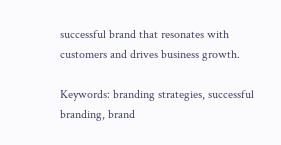successful brand that resonates with customers and drives business growth.

Keywords: branding strategies, successful branding, brand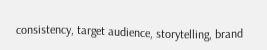consistency, target audience, storytelling, brand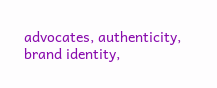advocates, authenticity, brand identity,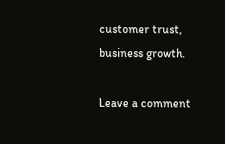customer trust, business growth.

Leave a comment